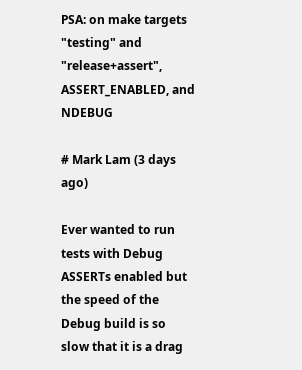PSA: on make targets "testing" and "release+assert", ASSERT_ENABLED, and NDEBUG

# Mark Lam (3 days ago)

Ever wanted to run tests with Debug ASSERTs enabled but the speed of the Debug build is so slow that it is a drag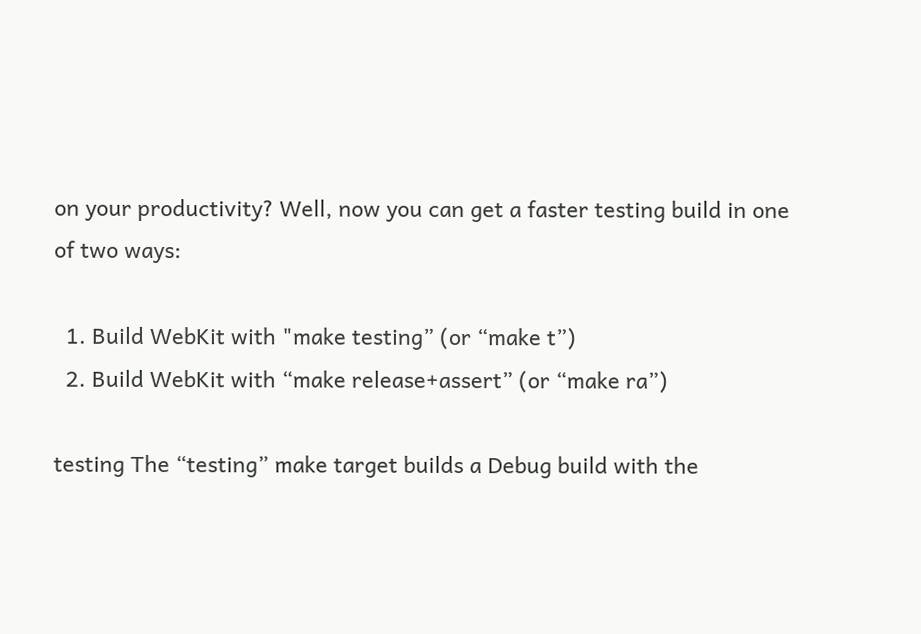on your productivity? Well, now you can get a faster testing build in one of two ways:

  1. Build WebKit with "make testing” (or “make t”)
  2. Build WebKit with “make release+assert” (or “make ra”)

testing The “testing” make target builds a Debug build with the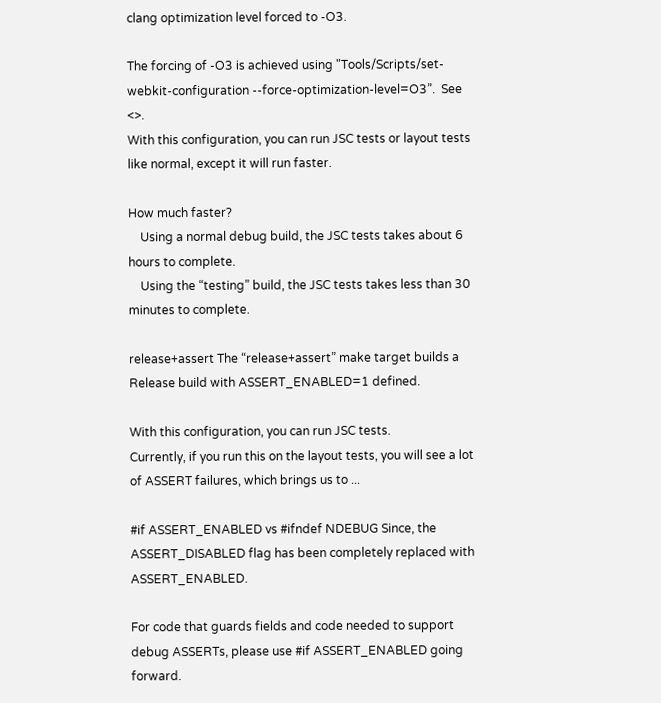clang optimization level forced to -O3.

The forcing of -O3 is achieved using "Tools/Scripts/set-webkit-configuration --force-optimization-level=O3”.  See <>.
With this configuration, you can run JSC tests or layout tests like normal, except it will run faster.

How much faster?
    Using a normal debug build, the JSC tests takes about 6 hours to complete.
    Using the “testing” build, the JSC tests takes less than 30 minutes to complete.

release+assert The “release+assert” make target builds a Release build with ASSERT_ENABLED=1 defined.

With this configuration, you can run JSC tests.
Currently, if you run this on the layout tests, you will see a lot of ASSERT failures, which brings us to ...

#if ASSERT_ENABLED vs #ifndef NDEBUG Since, the ASSERT_DISABLED flag has been completely replaced with ASSERT_ENABLED.

For code that guards fields and code needed to support debug ASSERTs, please use #if ASSERT_ENABLED going forward.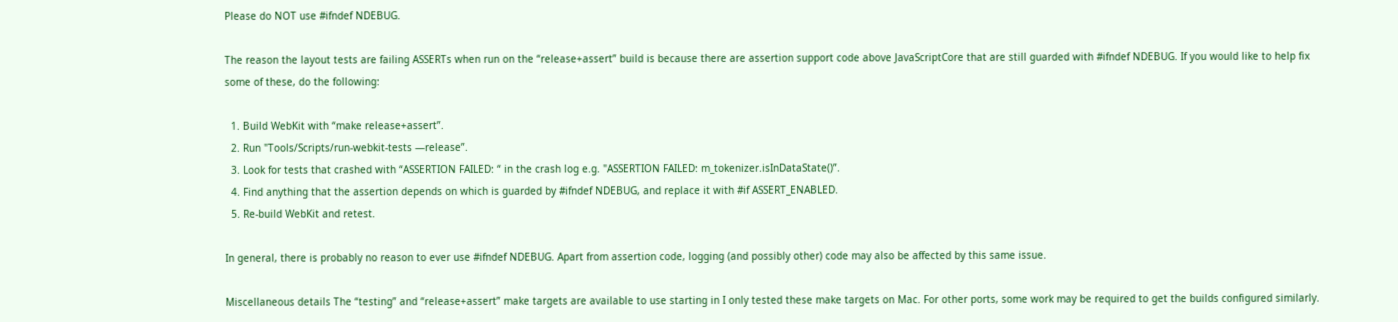Please do NOT use #ifndef NDEBUG.

The reason the layout tests are failing ASSERTs when run on the “release+assert” build is because there are assertion support code above JavaScriptCore that are still guarded with #ifndef NDEBUG. If you would like to help fix some of these, do the following:

  1. Build WebKit with “make release+assert”.
  2. Run "Tools/Scripts/run-webkit-tests —release”.
  3. Look for tests that crashed with “ASSERTION FAILED: “ in the crash log e.g. "ASSERTION FAILED: m_tokenizer.isInDataState()”.
  4. Find anything that the assertion depends on which is guarded by #ifndef NDEBUG, and replace it with #if ASSERT_ENABLED.
  5. Re-build WebKit and retest.

In general, there is probably no reason to ever use #ifndef NDEBUG. Apart from assertion code, logging (and possibly other) code may also be affected by this same issue.

Miscellaneous details The “testing” and “release+assert” make targets are available to use starting in I only tested these make targets on Mac. For other ports, some work may be required to get the builds configured similarly.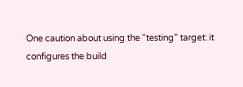One caution about using the “testing” target: it configures the build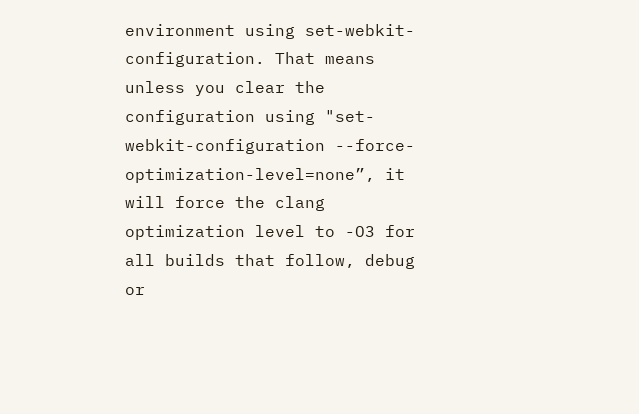environment using set-webkit-configuration. That means unless you clear the configuration using "set-webkit-configuration --force-optimization-level=none”, it will force the clang optimization level to -O3 for all builds that follow, debug or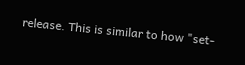release. This is similar to how "set-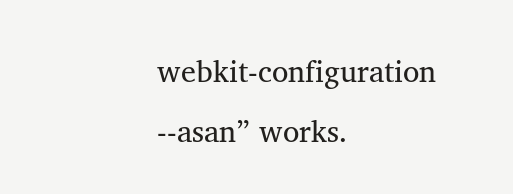webkit-configuration --asan” works.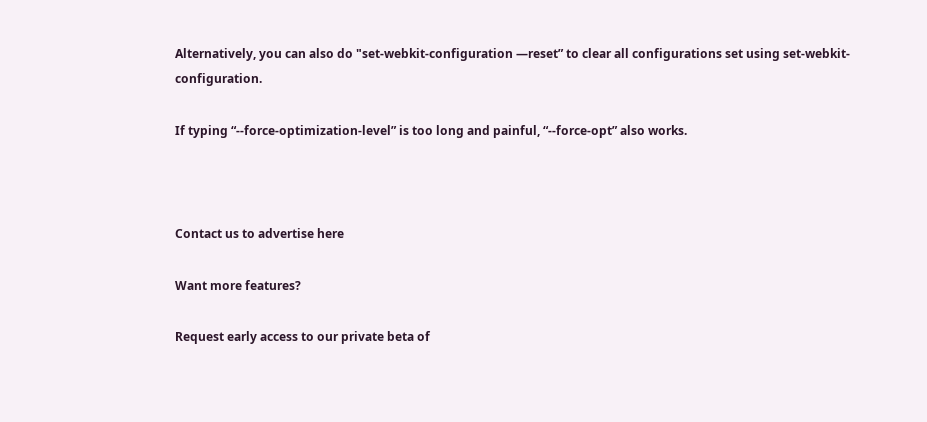Alternatively, you can also do "set-webkit-configuration —reset” to clear all configurations set using set-webkit-configuration.

If typing “--force-optimization-level” is too long and painful, “--force-opt” also works.



Contact us to advertise here

Want more features?

Request early access to our private beta of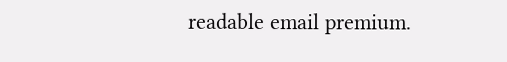readable email premium.